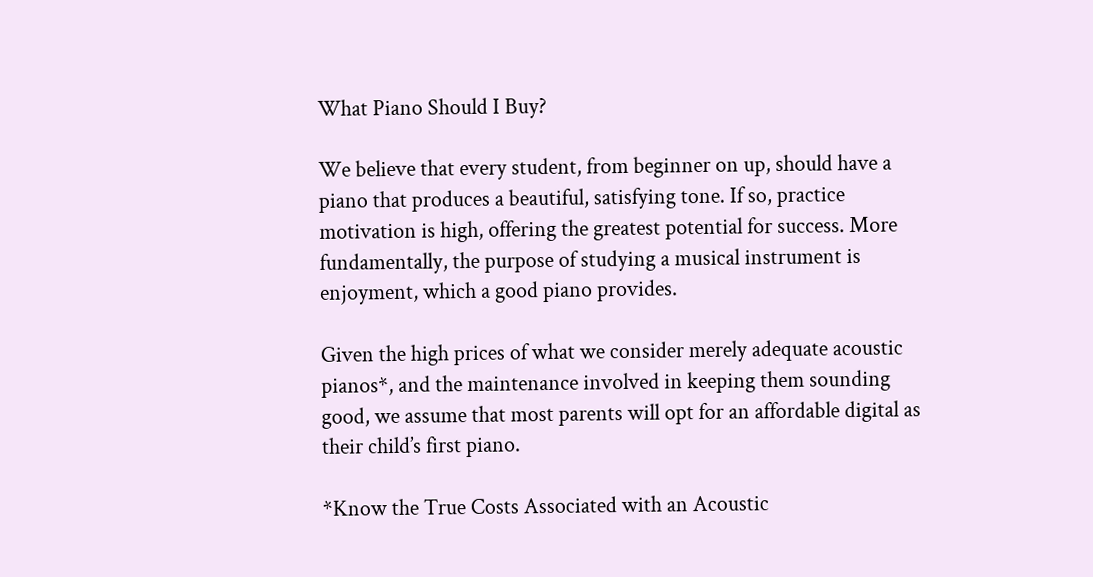What Piano Should I Buy?

We believe that every student, from beginner on up, should have a piano that produces a beautiful, satisfying tone. If so, practice motivation is high, offering the greatest potential for success. More fundamentally, the purpose of studying a musical instrument is enjoyment, which a good piano provides.

Given the high prices of what we consider merely adequate acoustic pianos*, and the maintenance involved in keeping them sounding good, we assume that most parents will opt for an affordable digital as their child’s first piano.

*Know the True Costs Associated with an Acoustic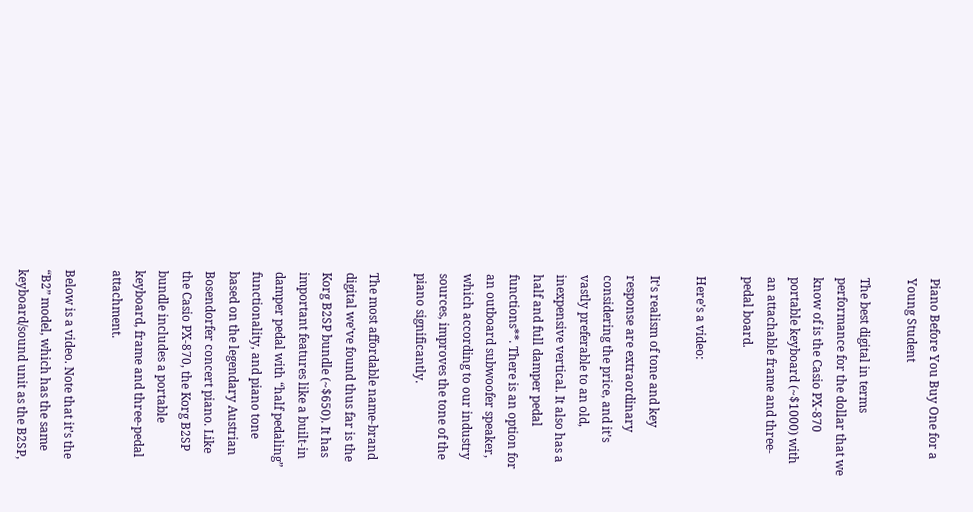Piano Before You Buy One for a Young Student

The best digital in terms performance for the dollar that we know of is the Casio PX-870 portable keyboard (~$1000) with an attachable frame and three-pedal board.

Here’s a video:

It’s realism of tone and key response are extraordinary considering the price, and it’s vastly preferable to an old, inexpensive vertical. It also has a half and full damper pedal functions**. There is an option for an outboard subwoofer speaker, which according to our industry sources, improves the tone of the piano significantly.

The most affordable name-brand digital we’ve found thus far is the Korg B2SP bundle (~$650). It has important features like a built-in damper pedal with “half pedaling” functionality, and piano tone based on the legendary Austrian Bosendorfer concert piano. Like the Casio PX-870, the Korg B2SP bundle includes a portable keyboard, frame and three-pedal attachment.

Below is a video. Note that it’s the “B2” model, which has the same keyboard/sound unit as the B2SP,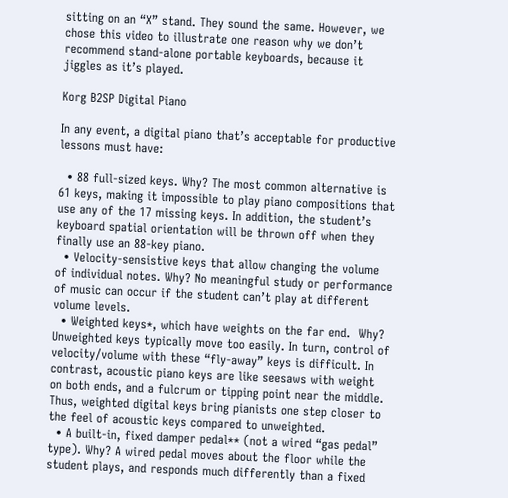sitting on an “X” stand. They sound the same. However, we chose this video to illustrate one reason why we don’t recommend stand-alone portable keyboards, because it jiggles as it’s played.

Korg B2SP Digital Piano

In any event, a digital piano that’s acceptable for productive lessons must have:

  • 88 full-sized keys. Why? The most common alternative is 61 keys, making it impossible to play piano compositions that use any of the 17 missing keys. In addition, the student’s keyboard spatial orientation will be thrown off when they finally use an 88-key piano.
  • Velocity-sensistive keys that allow changing the volume of individual notes. Why? No meaningful study or performance of music can occur if the student can’t play at different volume levels.
  • Weighted keys*, which have weights on the far end.  Why? Unweighted keys typically move too easily. In turn, control of velocity/volume with these “fly-away” keys is difficult. In contrast, acoustic piano keys are like seesaws with weight on both ends, and a fulcrum or tipping point near the middle.  Thus, weighted digital keys bring pianists one step closer to the feel of acoustic keys compared to unweighted.
  • A built-in, fixed damper pedal** (not a wired “gas pedal” type). Why? A wired pedal moves about the floor while the student plays, and responds much differently than a fixed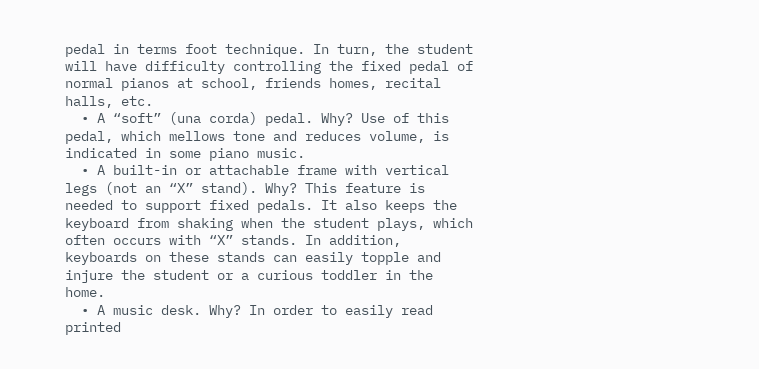pedal in terms foot technique. In turn, the student will have difficulty controlling the fixed pedal of normal pianos at school, friends homes, recital halls, etc.
  • A “soft” (una corda) pedal. Why? Use of this pedal, which mellows tone and reduces volume, is indicated in some piano music.
  • A built-in or attachable frame with vertical legs (not an “X” stand). Why? This feature is needed to support fixed pedals. It also keeps the keyboard from shaking when the student plays, which often occurs with “X” stands. In addition, keyboards on these stands can easily topple and injure the student or a curious toddler in the home.
  • A music desk. Why? In order to easily read printed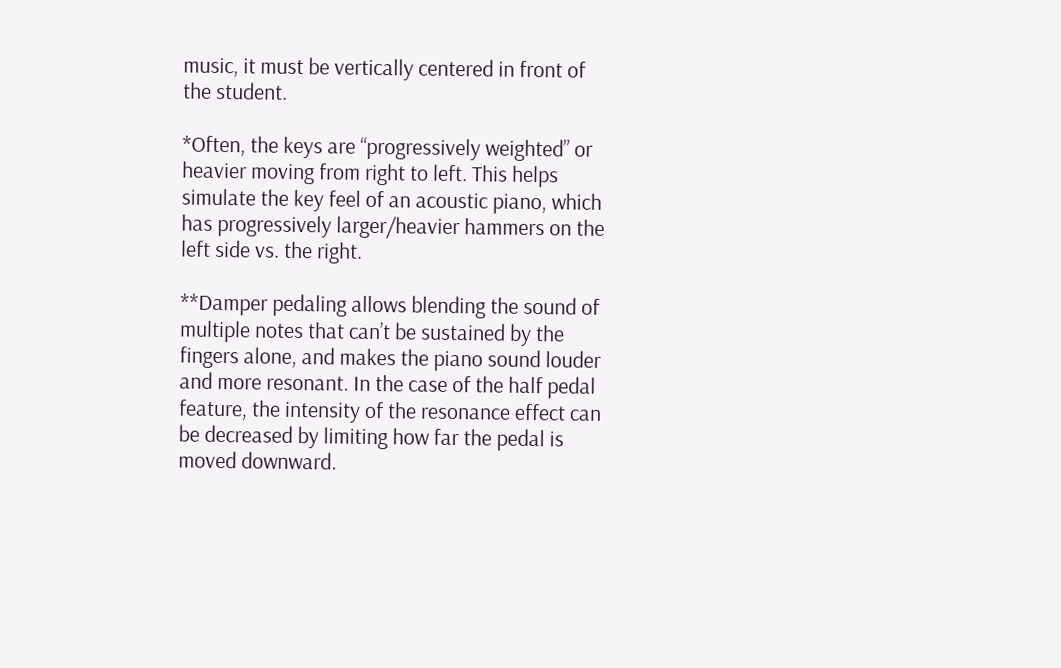music, it must be vertically centered in front of the student.

*Often, the keys are “progressively weighted” or heavier moving from right to left. This helps simulate the key feel of an acoustic piano, which has progressively larger/heavier hammers on the left side vs. the right.

**Damper pedaling allows blending the sound of multiple notes that can’t be sustained by the fingers alone, and makes the piano sound louder and more resonant. In the case of the half pedal feature, the intensity of the resonance effect can be decreased by limiting how far the pedal is moved downward.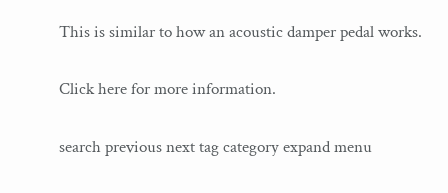This is similar to how an acoustic damper pedal works.

Click here for more information.

search previous next tag category expand menu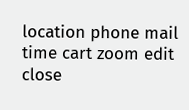location phone mail time cart zoom edit close